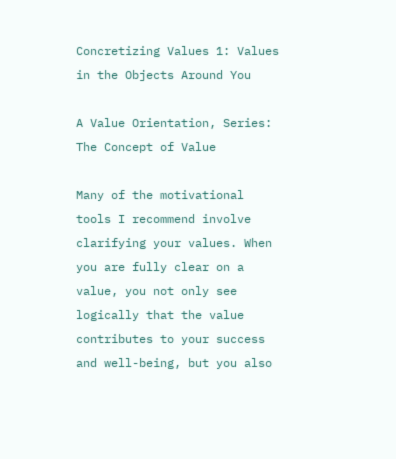Concretizing Values 1: Values in the Objects Around You

A Value Orientation, Series: The Concept of Value

Many of the motivational tools I recommend involve clarifying your values. When you are fully clear on a value, you not only see logically that the value contributes to your success and well-being, but you also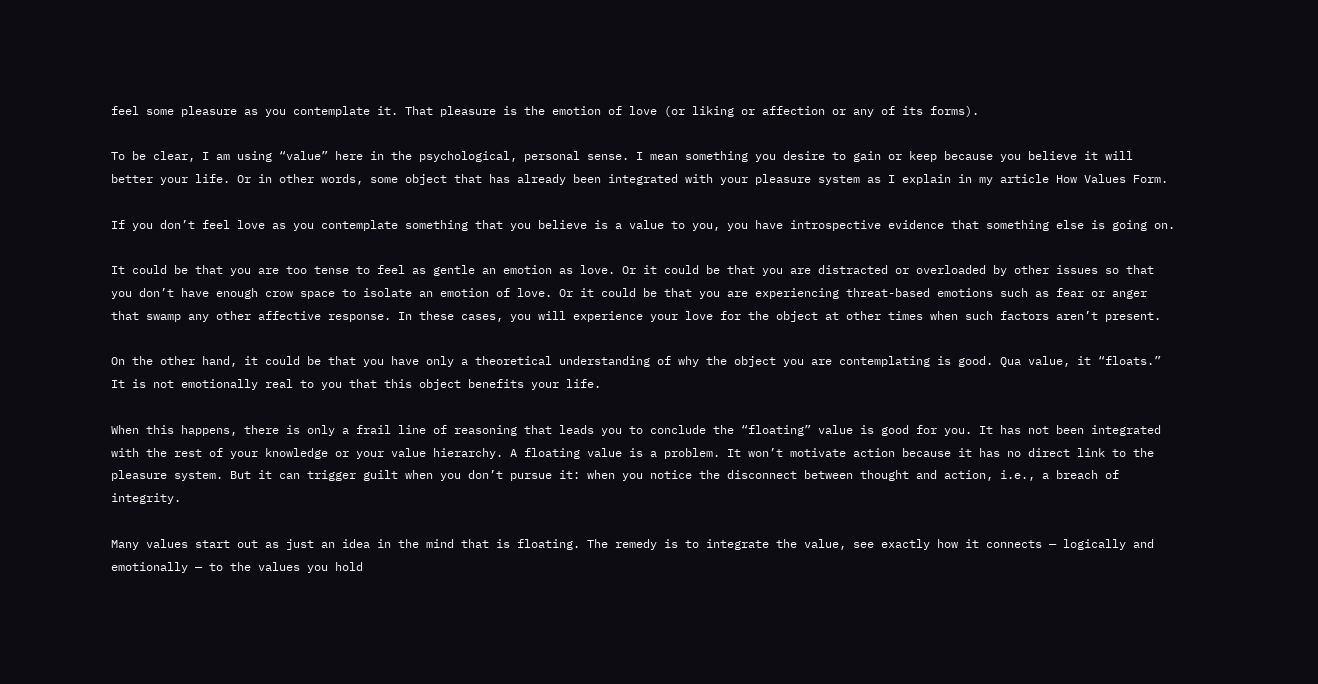feel some pleasure as you contemplate it. That pleasure is the emotion of love (or liking or affection or any of its forms).

To be clear, I am using “value” here in the psychological, personal sense. I mean something you desire to gain or keep because you believe it will better your life. Or in other words, some object that has already been integrated with your pleasure system as I explain in my article How Values Form.

If you don’t feel love as you contemplate something that you believe is a value to you, you have introspective evidence that something else is going on.

It could be that you are too tense to feel as gentle an emotion as love. Or it could be that you are distracted or overloaded by other issues so that you don’t have enough crow space to isolate an emotion of love. Or it could be that you are experiencing threat-based emotions such as fear or anger that swamp any other affective response. In these cases, you will experience your love for the object at other times when such factors aren’t present.

On the other hand, it could be that you have only a theoretical understanding of why the object you are contemplating is good. Qua value, it “floats.” It is not emotionally real to you that this object benefits your life.

When this happens, there is only a frail line of reasoning that leads you to conclude the “floating” value is good for you. It has not been integrated with the rest of your knowledge or your value hierarchy. A floating value is a problem. It won’t motivate action because it has no direct link to the pleasure system. But it can trigger guilt when you don’t pursue it: when you notice the disconnect between thought and action, i.e., a breach of integrity.

Many values start out as just an idea in the mind that is floating. The remedy is to integrate the value, see exactly how it connects — logically and emotionally — to the values you hold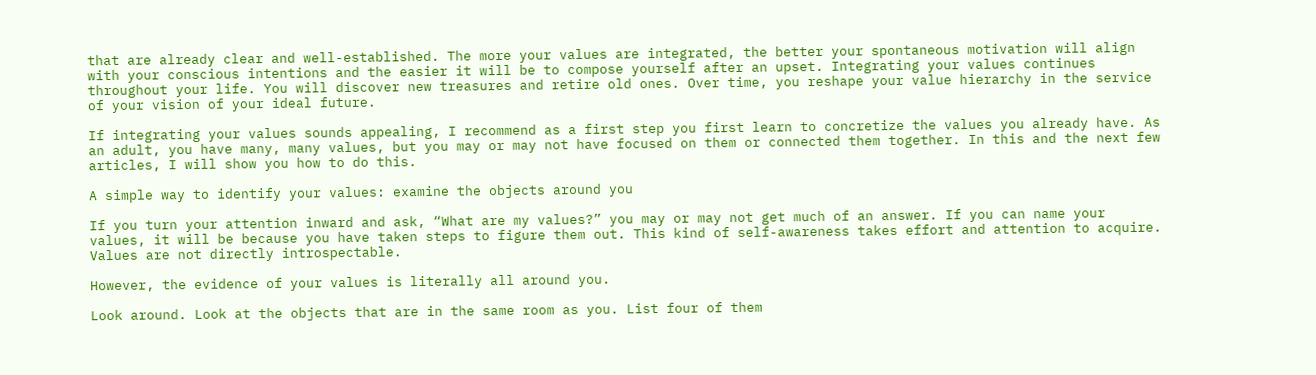that are already clear and well-established. The more your values are integrated, the better your spontaneous motivation will align with your conscious intentions and the easier it will be to compose yourself after an upset. Integrating your values continues throughout your life. You will discover new treasures and retire old ones. Over time, you reshape your value hierarchy in the service of your vision of your ideal future.

If integrating your values sounds appealing, I recommend as a first step you first learn to concretize the values you already have. As an adult, you have many, many values, but you may or may not have focused on them or connected them together. In this and the next few articles, I will show you how to do this.

A simple way to identify your values: examine the objects around you

If you turn your attention inward and ask, “What are my values?” you may or may not get much of an answer. If you can name your values, it will be because you have taken steps to figure them out. This kind of self-awareness takes effort and attention to acquire. Values are not directly introspectable.

However, the evidence of your values is literally all around you.

Look around. Look at the objects that are in the same room as you. List four of them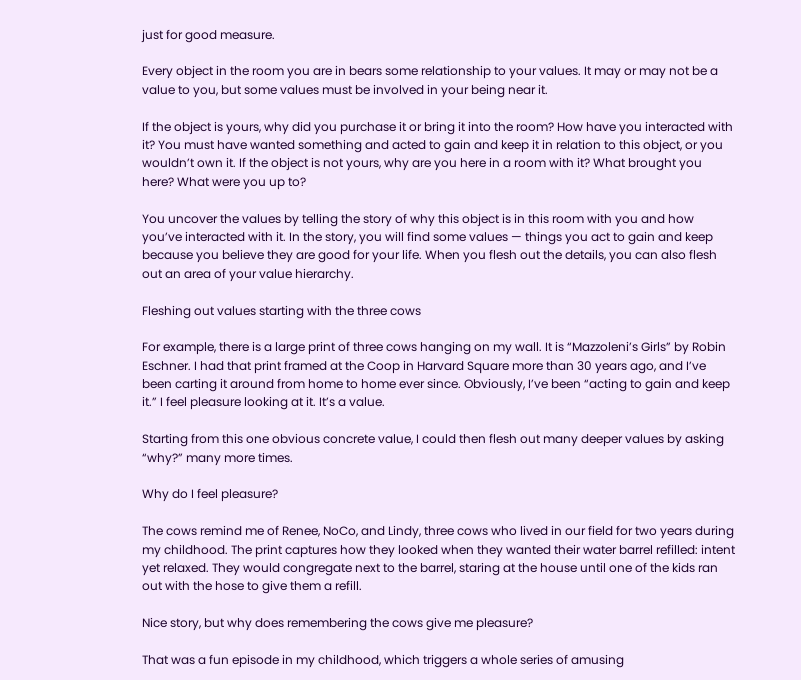just for good measure.

Every object in the room you are in bears some relationship to your values. It may or may not be a value to you, but some values must be involved in your being near it.

If the object is yours, why did you purchase it or bring it into the room? How have you interacted with it? You must have wanted something and acted to gain and keep it in relation to this object, or you wouldn’t own it. If the object is not yours, why are you here in a room with it? What brought you here? What were you up to?

You uncover the values by telling the story of why this object is in this room with you and how you’ve interacted with it. In the story, you will find some values — things you act to gain and keep because you believe they are good for your life. When you flesh out the details, you can also flesh out an area of your value hierarchy.

Fleshing out values starting with the three cows

For example, there is a large print of three cows hanging on my wall. It is “Mazzoleni’s Girls” by Robin Eschner. I had that print framed at the Coop in Harvard Square more than 30 years ago, and I’ve been carting it around from home to home ever since. Obviously, I’ve been “acting to gain and keep it.” I feel pleasure looking at it. It’s a value.

Starting from this one obvious concrete value, I could then flesh out many deeper values by asking “why?” many more times.

Why do I feel pleasure?

The cows remind me of Renee, NoCo, and Lindy, three cows who lived in our field for two years during my childhood. The print captures how they looked when they wanted their water barrel refilled: intent yet relaxed. They would congregate next to the barrel, staring at the house until one of the kids ran out with the hose to give them a refill.

Nice story, but why does remembering the cows give me pleasure?

That was a fun episode in my childhood, which triggers a whole series of amusing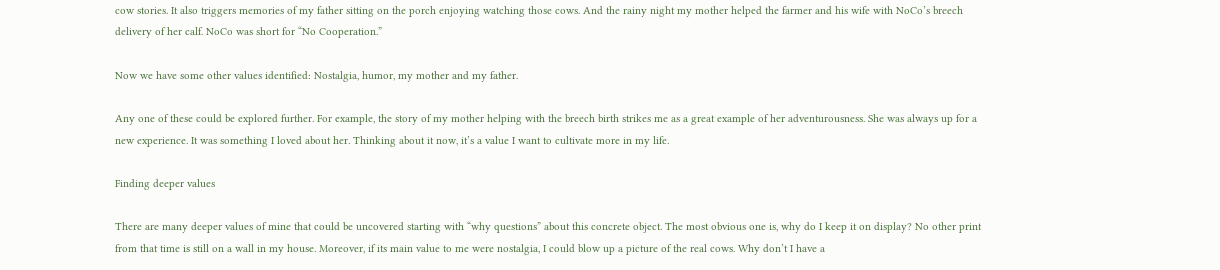cow stories. It also triggers memories of my father sitting on the porch enjoying watching those cows. And the rainy night my mother helped the farmer and his wife with NoCo’s breech delivery of her calf. NoCo was short for “No Cooperation.”

Now we have some other values identified: Nostalgia, humor, my mother and my father.

Any one of these could be explored further. For example, the story of my mother helping with the breech birth strikes me as a great example of her adventurousness. She was always up for a new experience. It was something I loved about her. Thinking about it now, it’s a value I want to cultivate more in my life.

Finding deeper values

There are many deeper values of mine that could be uncovered starting with “why questions” about this concrete object. The most obvious one is, why do I keep it on display? No other print from that time is still on a wall in my house. Moreover, if its main value to me were nostalgia, I could blow up a picture of the real cows. Why don’t I have a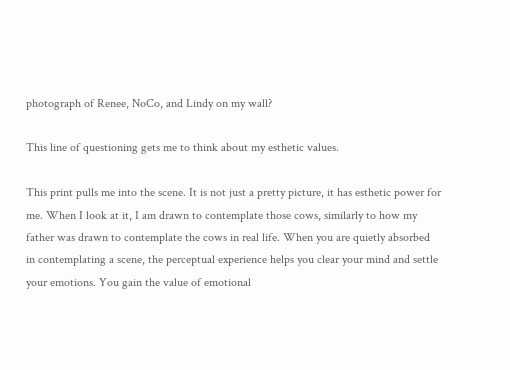photograph of Renee, NoCo, and Lindy on my wall?

This line of questioning gets me to think about my esthetic values.

This print pulls me into the scene. It is not just a pretty picture, it has esthetic power for me. When I look at it, I am drawn to contemplate those cows, similarly to how my father was drawn to contemplate the cows in real life. When you are quietly absorbed in contemplating a scene, the perceptual experience helps you clear your mind and settle your emotions. You gain the value of emotional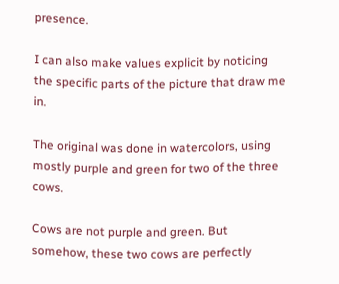presence.

I can also make values explicit by noticing the specific parts of the picture that draw me in.

The original was done in watercolors, using mostly purple and green for two of the three cows.

Cows are not purple and green. But somehow, these two cows are perfectly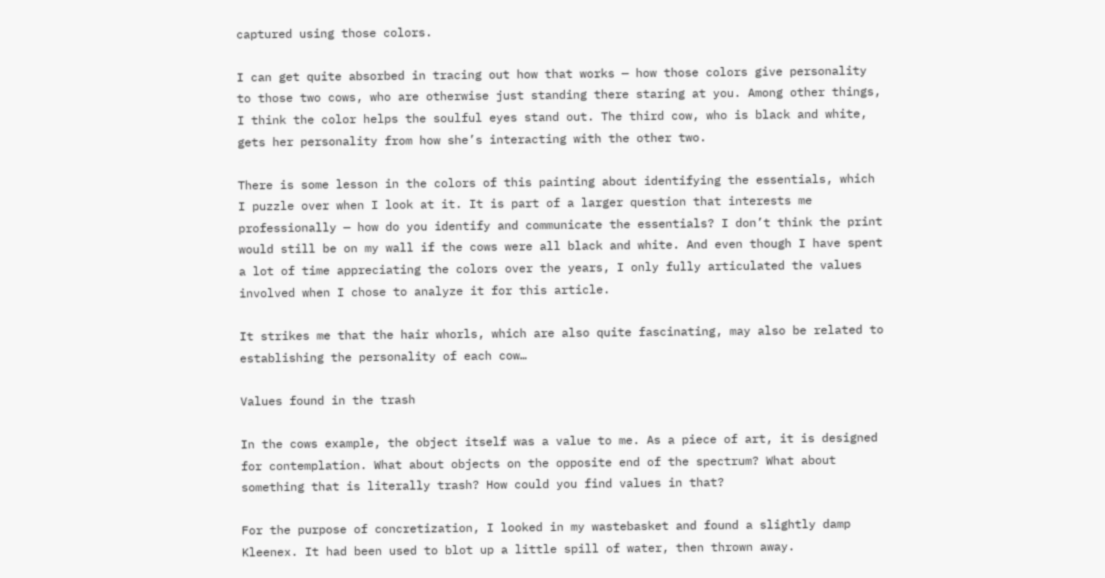captured using those colors.

I can get quite absorbed in tracing out how that works — how those colors give personality to those two cows, who are otherwise just standing there staring at you. Among other things, I think the color helps the soulful eyes stand out. The third cow, who is black and white, gets her personality from how she’s interacting with the other two.

There is some lesson in the colors of this painting about identifying the essentials, which I puzzle over when I look at it. It is part of a larger question that interests me professionally — how do you identify and communicate the essentials? I don’t think the print would still be on my wall if the cows were all black and white. And even though I have spent a lot of time appreciating the colors over the years, I only fully articulated the values involved when I chose to analyze it for this article.

It strikes me that the hair whorls, which are also quite fascinating, may also be related to establishing the personality of each cow…

Values found in the trash

In the cows example, the object itself was a value to me. As a piece of art, it is designed for contemplation. What about objects on the opposite end of the spectrum? What about something that is literally trash? How could you find values in that?

For the purpose of concretization, I looked in my wastebasket and found a slightly damp Kleenex. It had been used to blot up a little spill of water, then thrown away.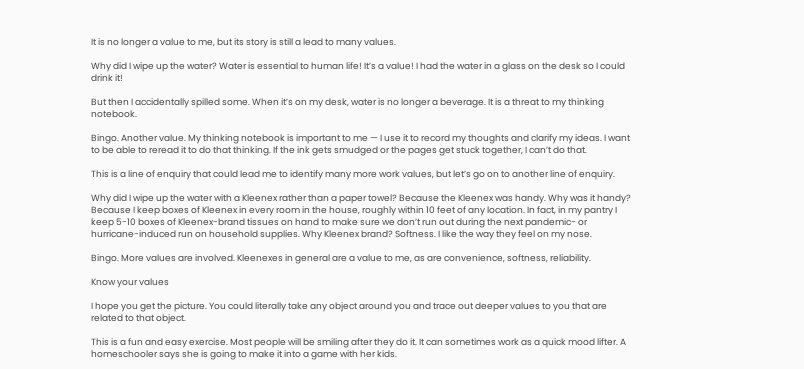It is no longer a value to me, but its story is still a lead to many values.

Why did I wipe up the water? Water is essential to human life! It’s a value! I had the water in a glass on the desk so I could drink it!

But then I accidentally spilled some. When it’s on my desk, water is no longer a beverage. It is a threat to my thinking notebook.

Bingo. Another value. My thinking notebook is important to me — I use it to record my thoughts and clarify my ideas. I want to be able to reread it to do that thinking. If the ink gets smudged or the pages get stuck together, I can’t do that.

This is a line of enquiry that could lead me to identify many more work values, but let’s go on to another line of enquiry.

Why did I wipe up the water with a Kleenex rather than a paper towel? Because the Kleenex was handy. Why was it handy? Because I keep boxes of Kleenex in every room in the house, roughly within 10 feet of any location. In fact, in my pantry I keep 5-10 boxes of Kleenex-brand tissues on hand to make sure we don’t run out during the next pandemic- or hurricane-induced run on household supplies. Why Kleenex brand? Softness. I like the way they feel on my nose.

Bingo. More values are involved. Kleenexes in general are a value to me, as are convenience, softness, reliability.

Know your values

I hope you get the picture. You could literally take any object around you and trace out deeper values to you that are related to that object.

This is a fun and easy exercise. Most people will be smiling after they do it. It can sometimes work as a quick mood lifter. A homeschooler says she is going to make it into a game with her kids.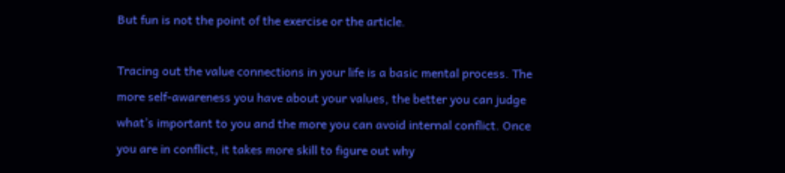But fun is not the point of the exercise or the article.

Tracing out the value connections in your life is a basic mental process. The more self-awareness you have about your values, the better you can judge what’s important to you and the more you can avoid internal conflict. Once you are in conflict, it takes more skill to figure out why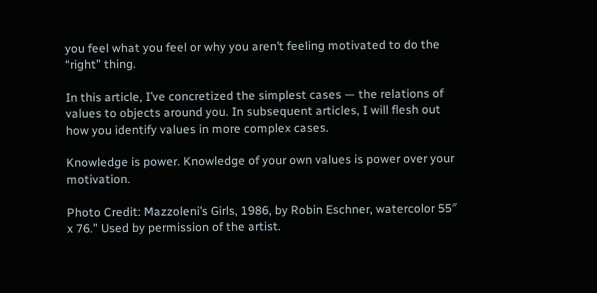you feel what you feel or why you aren’t feeling motivated to do the “right” thing.

In this article, I’ve concretized the simplest cases — the relations of values to objects around you. In subsequent articles, I will flesh out how you identify values in more complex cases.

Knowledge is power. Knowledge of your own values is power over your motivation.

Photo Credit: Mazzoleni’s Girls, 1986, by Robin Eschner, watercolor 55″ x 76.” Used by permission of the artist.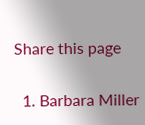Share this page


  1. Barbara Miller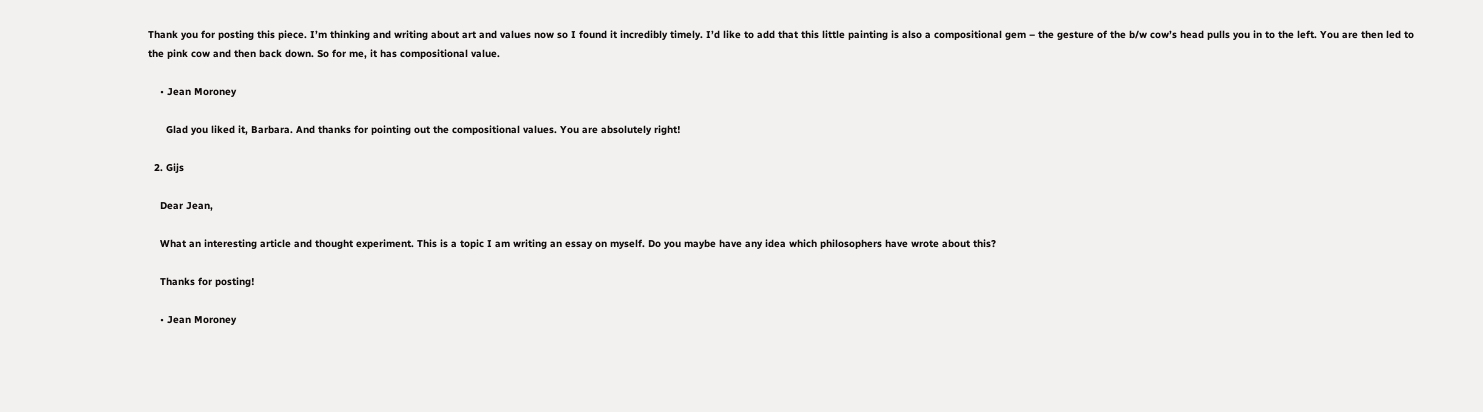Thank you for posting this piece. I’m thinking and writing about art and values now so I found it incredibly timely. I’d like to add that this little painting is also a compositional gem – the gesture of the b/w cow’s head pulls you in to the left. You are then led to the pink cow and then back down. So for me, it has compositional value.

    • Jean Moroney

      Glad you liked it, Barbara. And thanks for pointing out the compositional values. You are absolutely right!

  2. Gijs

    Dear Jean,

    What an interesting article and thought experiment. This is a topic I am writing an essay on myself. Do you maybe have any idea which philosophers have wrote about this?

    Thanks for posting!

    • Jean Moroney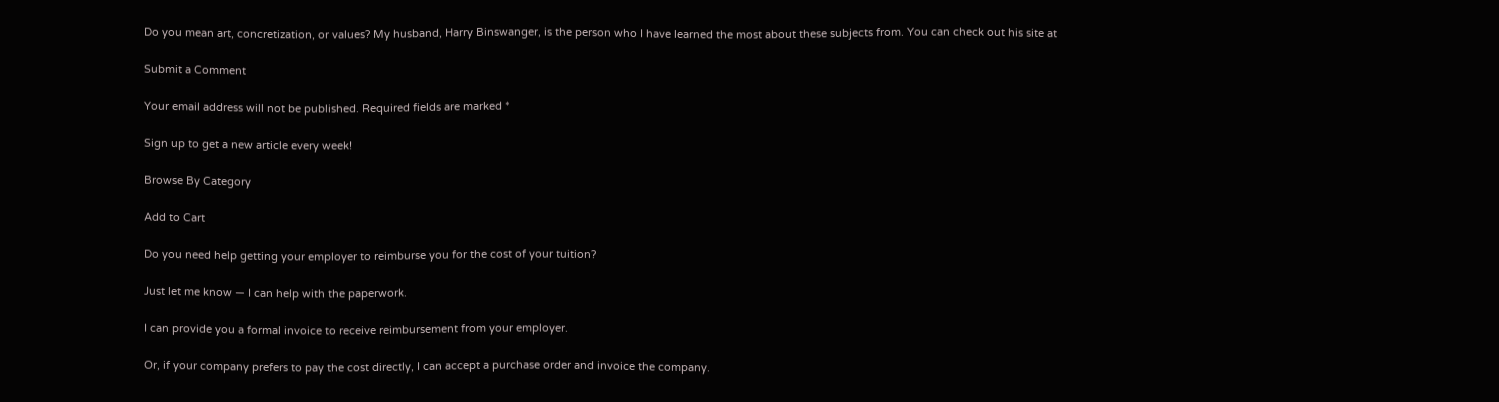Do you mean art, concretization, or values? My husband, Harry Binswanger, is the person who I have learned the most about these subjects from. You can check out his site at

Submit a Comment

Your email address will not be published. Required fields are marked *

Sign up to get a new article every week!

Browse By Category

Add to Cart

Do you need help getting your employer to reimburse you for the cost of your tuition?

Just let me know — I can help with the paperwork.

I can provide you a formal invoice to receive reimbursement from your employer.

Or, if your company prefers to pay the cost directly, I can accept a purchase order and invoice the company.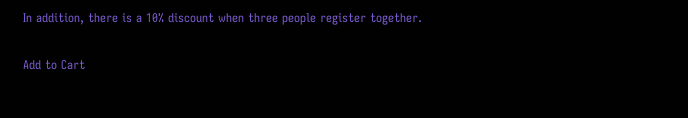In addition, there is a 10% discount when three people register together.

Add to Cart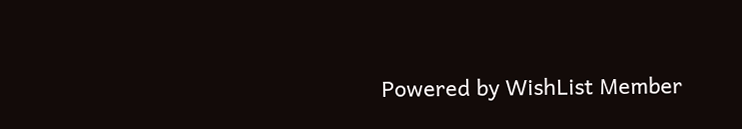Powered by WishList Member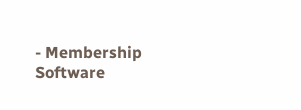- Membership Software